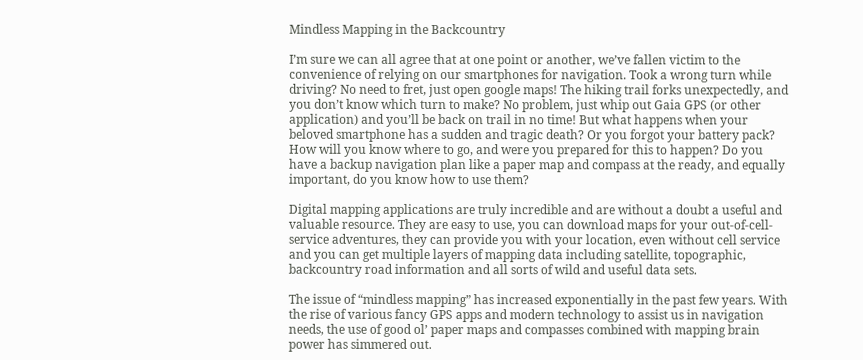Mindless Mapping in the Backcountry

I’m sure we can all agree that at one point or another, we’ve fallen victim to the convenience of relying on our smartphones for navigation. Took a wrong turn while driving? No need to fret, just open google maps! The hiking trail forks unexpectedly, and you don’t know which turn to make? No problem, just whip out Gaia GPS (or other application) and you’ll be back on trail in no time! But what happens when your beloved smartphone has a sudden and tragic death? Or you forgot your battery pack? How will you know where to go, and were you prepared for this to happen? Do you have a backup navigation plan like a paper map and compass at the ready, and equally important, do you know how to use them?

Digital mapping applications are truly incredible and are without a doubt a useful and valuable resource. They are easy to use, you can download maps for your out-of-cell-service adventures, they can provide you with your location, even without cell service and you can get multiple layers of mapping data including satellite, topographic, backcountry road information and all sorts of wild and useful data sets.

The issue of “mindless mapping” has increased exponentially in the past few years. With the rise of various fancy GPS apps and modern technology to assist us in navigation needs, the use of good ol’ paper maps and compasses combined with mapping brain power has simmered out.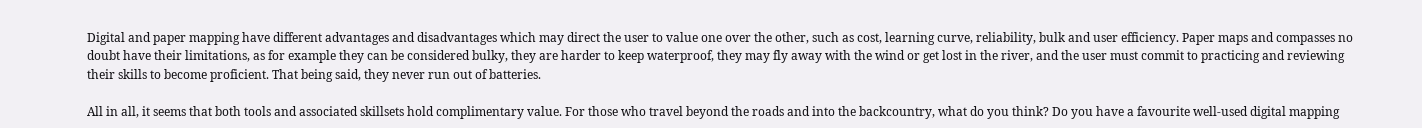Digital and paper mapping have different advantages and disadvantages which may direct the user to value one over the other, such as cost, learning curve, reliability, bulk and user efficiency. Paper maps and compasses no doubt have their limitations, as for example they can be considered bulky, they are harder to keep waterproof, they may fly away with the wind or get lost in the river, and the user must commit to practicing and reviewing their skills to become proficient. That being said, they never run out of batteries.

All in all, it seems that both tools and associated skillsets hold complimentary value. For those who travel beyond the roads and into the backcountry, what do you think? Do you have a favourite well-used digital mapping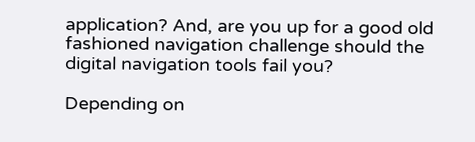application? And, are you up for a good old fashioned navigation challenge should the digital navigation tools fail you?

Depending on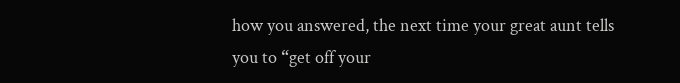how you answered, the next time your great aunt tells you to “get off your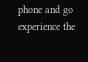phone and go experience the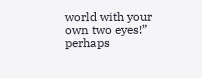world with your own two eyes!” perhaps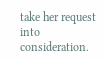take her request into consideration.